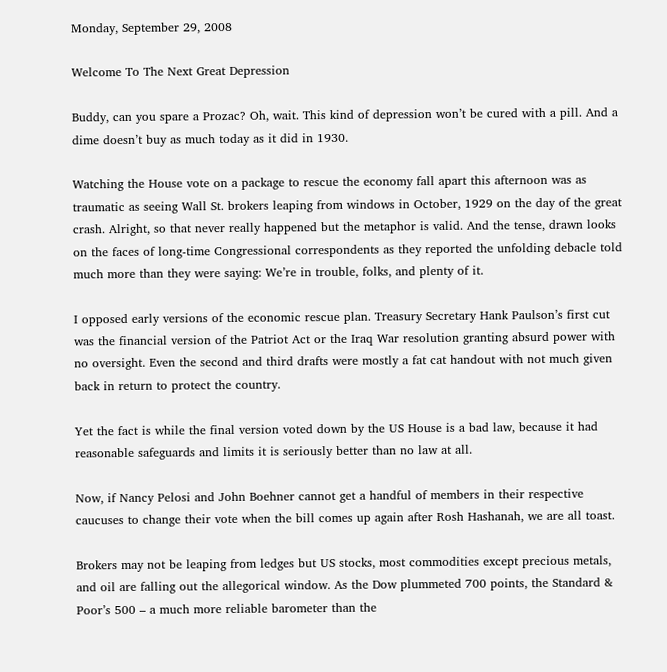Monday, September 29, 2008

Welcome To The Next Great Depression

Buddy, can you spare a Prozac? Oh, wait. This kind of depression won’t be cured with a pill. And a dime doesn’t buy as much today as it did in 1930.

Watching the House vote on a package to rescue the economy fall apart this afternoon was as traumatic as seeing Wall St. brokers leaping from windows in October, 1929 on the day of the great crash. Alright, so that never really happened but the metaphor is valid. And the tense, drawn looks on the faces of long-time Congressional correspondents as they reported the unfolding debacle told much more than they were saying: We’re in trouble, folks, and plenty of it.

I opposed early versions of the economic rescue plan. Treasury Secretary Hank Paulson’s first cut was the financial version of the Patriot Act or the Iraq War resolution granting absurd power with no oversight. Even the second and third drafts were mostly a fat cat handout with not much given back in return to protect the country.

Yet the fact is while the final version voted down by the US House is a bad law, because it had reasonable safeguards and limits it is seriously better than no law at all.

Now, if Nancy Pelosi and John Boehner cannot get a handful of members in their respective caucuses to change their vote when the bill comes up again after Rosh Hashanah, we are all toast.

Brokers may not be leaping from ledges but US stocks, most commodities except precious metals, and oil are falling out the allegorical window. As the Dow plummeted 700 points, the Standard & Poor’s 500 – a much more reliable barometer than the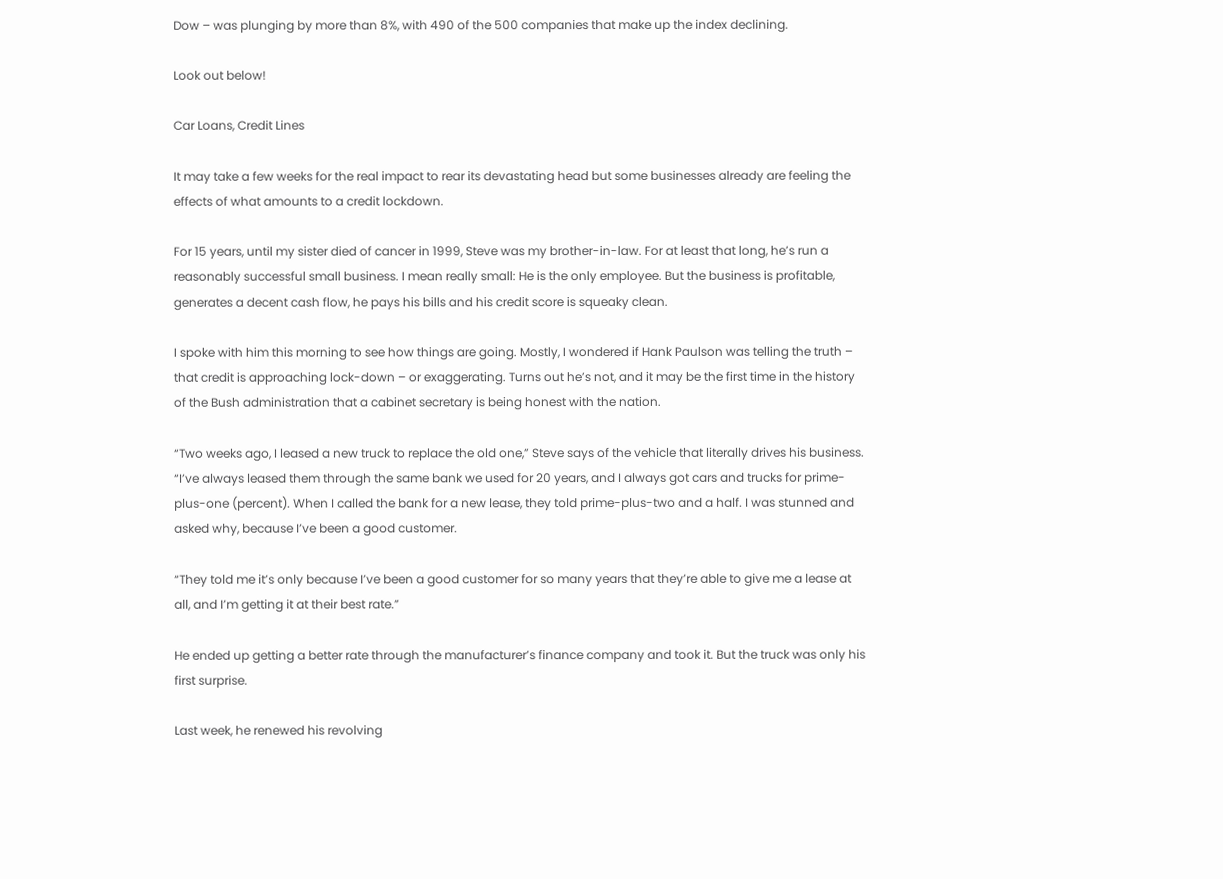Dow – was plunging by more than 8%, with 490 of the 500 companies that make up the index declining.

Look out below!

Car Loans, Credit Lines

It may take a few weeks for the real impact to rear its devastating head but some businesses already are feeling the effects of what amounts to a credit lockdown.

For 15 years, until my sister died of cancer in 1999, Steve was my brother-in-law. For at least that long, he’s run a reasonably successful small business. I mean really small: He is the only employee. But the business is profitable, generates a decent cash flow, he pays his bills and his credit score is squeaky clean.

I spoke with him this morning to see how things are going. Mostly, I wondered if Hank Paulson was telling the truth – that credit is approaching lock-down – or exaggerating. Turns out he’s not, and it may be the first time in the history of the Bush administration that a cabinet secretary is being honest with the nation.

“Two weeks ago, I leased a new truck to replace the old one,” Steve says of the vehicle that literally drives his business. “I’ve always leased them through the same bank we used for 20 years, and I always got cars and trucks for prime-plus-one (percent). When I called the bank for a new lease, they told prime-plus-two and a half. I was stunned and asked why, because I’ve been a good customer.

“They told me it’s only because I’ve been a good customer for so many years that they’re able to give me a lease at all, and I’m getting it at their best rate.”

He ended up getting a better rate through the manufacturer’s finance company and took it. But the truck was only his first surprise.

Last week, he renewed his revolving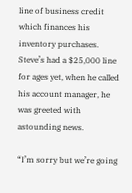line of business credit which finances his inventory purchases. Steve’s had a $25,000 line for ages yet, when he called his account manager, he was greeted with astounding news.

“I’m sorry but we’re going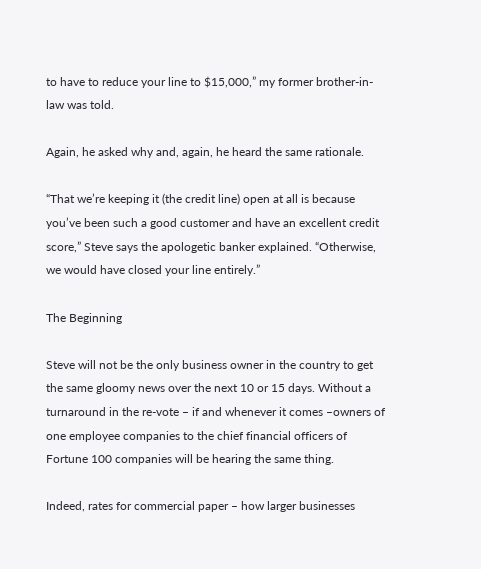to have to reduce your line to $15,000,” my former brother-in-law was told.

Again, he asked why and, again, he heard the same rationale.

“That we’re keeping it (the credit line) open at all is because you’ve been such a good customer and have an excellent credit score,” Steve says the apologetic banker explained. “Otherwise, we would have closed your line entirely.”

The Beginning

Steve will not be the only business owner in the country to get the same gloomy news over the next 10 or 15 days. Without a turnaround in the re-vote – if and whenever it comes –owners of one employee companies to the chief financial officers of Fortune 100 companies will be hearing the same thing.

Indeed, rates for commercial paper – how larger businesses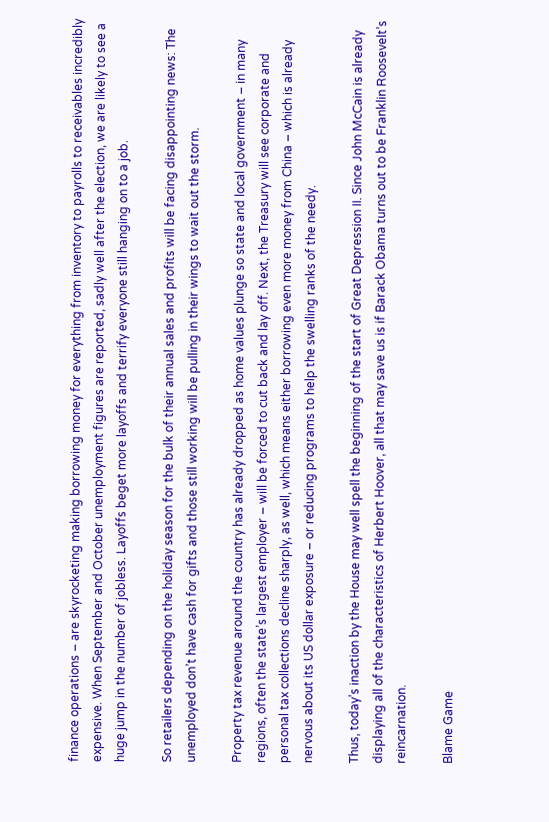finance operations – are skyrocketing making borrowing money for everything from inventory to payrolls to receivables incredibly expensive. When September and October unemployment figures are reported, sadly well after the election, we are likely to see a huge jump in the number of jobless. Layoffs beget more layoffs and terrify everyone still hanging on to a job.

So retailers depending on the holiday season for the bulk of their annual sales and profits will be facing disappointing news: The unemployed don’t have cash for gifts and those still working will be pulling in their wings to wait out the storm.

Property tax revenue around the country has already dropped as home values plunge so state and local government – in many regions, often the state’s largest employer – will be forced to cut back and lay off. Next, the Treasury will see corporate and personal tax collections decline sharply, as well, which means either borrowing even more money from China – which is already nervous about its US dollar exposure – or reducing programs to help the swelling ranks of the needy.

Thus, today’s inaction by the House may well spell the beginning of the start of Great Depression II. Since John McCain is already displaying all of the characteristics of Herbert Hoover, all that may save us is if Barack Obama turns out to be Franklin Roosevelt’s reincarnation.

Blame Game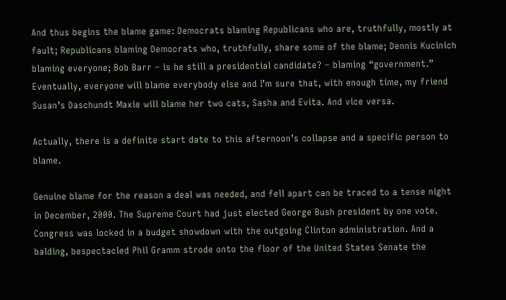And thus begins the blame game: Democrats blaming Republicans who are, truthfully, mostly at fault; Republicans blaming Democrats who, truthfully, share some of the blame; Dennis Kucinich blaming everyone; Bob Barr – is he still a presidential candidate? – blaming “government.” Eventually, everyone will blame everybody else and I’m sure that, with enough time, my friend Susan’s Daschundt Maxie will blame her two cats, Sasha and Evita. And vice versa.

Actually, there is a definite start date to this afternoon’s collapse and a specific person to blame.

Genuine blame for the reason a deal was needed, and fell apart can be traced to a tense night in December, 2000. The Supreme Court had just elected George Bush president by one vote. Congress was locked in a budget showdown with the outgoing Clinton administration. And a balding, bespectacled Phil Gramm strode onto the floor of the United States Senate the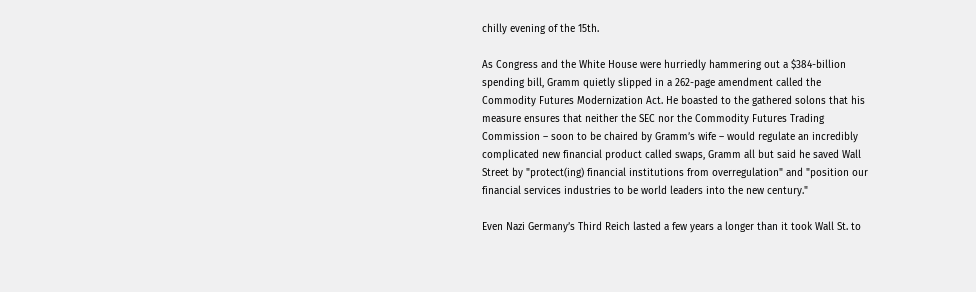chilly evening of the 15th.

As Congress and the White House were hurriedly hammering out a $384-billion spending bill, Gramm quietly slipped in a 262-page amendment called the Commodity Futures Modernization Act. He boasted to the gathered solons that his measure ensures that neither the SEC nor the Commodity Futures Trading Commission – soon to be chaired by Gramm’s wife – would regulate an incredibly complicated new financial product called swaps, Gramm all but said he saved Wall Street by "protect(ing) financial institutions from overregulation" and "position our financial services industries to be world leaders into the new century."

Even Nazi Germany’s Third Reich lasted a few years a longer than it took Wall St. to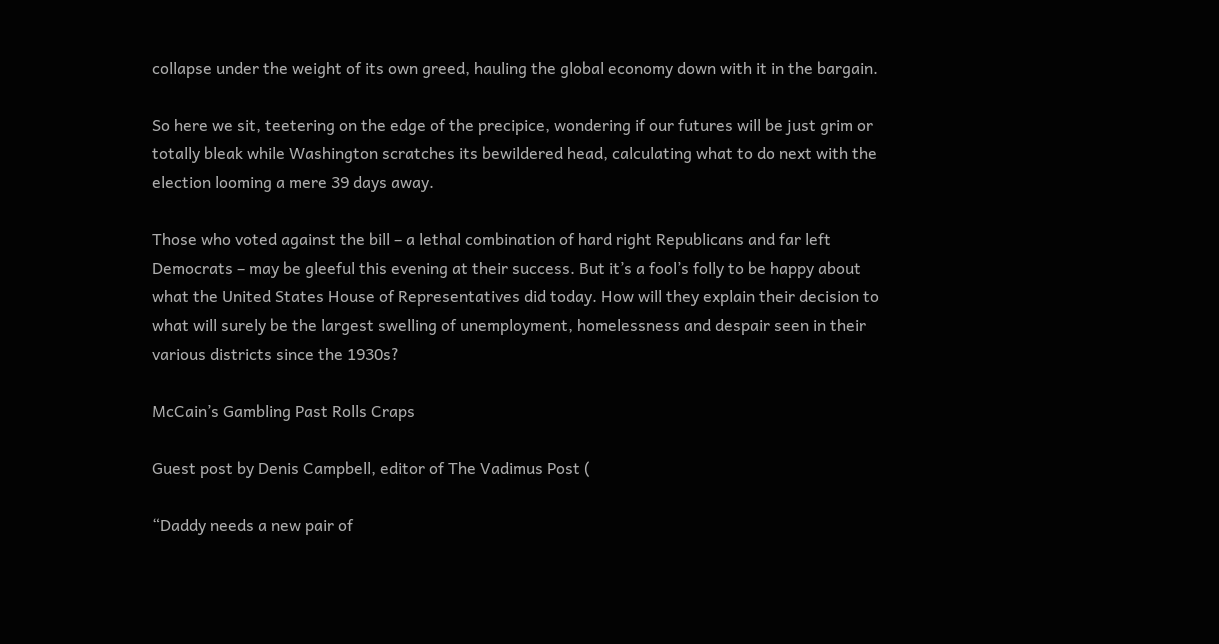collapse under the weight of its own greed, hauling the global economy down with it in the bargain.

So here we sit, teetering on the edge of the precipice, wondering if our futures will be just grim or totally bleak while Washington scratches its bewildered head, calculating what to do next with the election looming a mere 39 days away.

Those who voted against the bill – a lethal combination of hard right Republicans and far left Democrats – may be gleeful this evening at their success. But it’s a fool’s folly to be happy about what the United States House of Representatives did today. How will they explain their decision to what will surely be the largest swelling of unemployment, homelessness and despair seen in their various districts since the 1930s?

McCain’s Gambling Past Rolls Craps

Guest post by Denis Campbell, editor of The Vadimus Post (

“Daddy needs a new pair of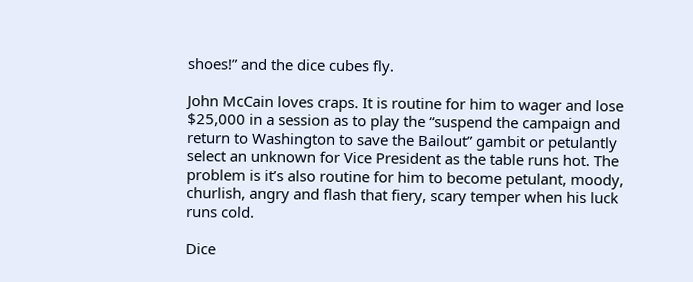shoes!” and the dice cubes fly.

John McCain loves craps. It is routine for him to wager and lose $25,000 in a session as to play the “suspend the campaign and return to Washington to save the Bailout” gambit or petulantly select an unknown for Vice President as the table runs hot. The problem is it’s also routine for him to become petulant, moody, churlish, angry and flash that fiery, scary temper when his luck runs cold.

Dice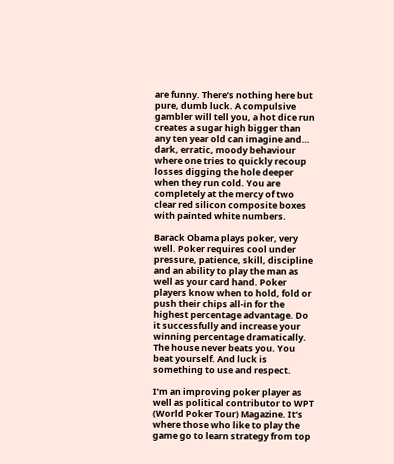are funny. There’s nothing here but pure, dumb luck. A compulsive gambler will tell you, a hot dice run creates a sugar high bigger than any ten year old can imagine and… dark, erratic, moody behaviour where one tries to quickly recoup losses digging the hole deeper when they run cold. You are completely at the mercy of two clear red silicon composite boxes with painted white numbers.

Barack Obama plays poker, very well. Poker requires cool under pressure, patience, skill, discipline and an ability to play the man as well as your card hand. Poker players know when to hold, fold or push their chips all-in for the highest percentage advantage. Do it successfully and increase your winning percentage dramatically. The house never beats you. You beat yourself. And luck is something to use and respect.

I’m an improving poker player as well as political contributor to WPT (World Poker Tour) Magazine. It’s where those who like to play the game go to learn strategy from top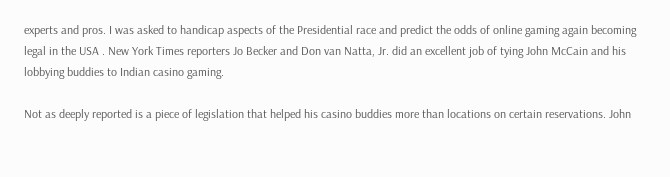experts and pros. I was asked to handicap aspects of the Presidential race and predict the odds of online gaming again becoming legal in the USA . New York Times reporters Jo Becker and Don van Natta, Jr. did an excellent job of tying John McCain and his lobbying buddies to Indian casino gaming.

Not as deeply reported is a piece of legislation that helped his casino buddies more than locations on certain reservations. John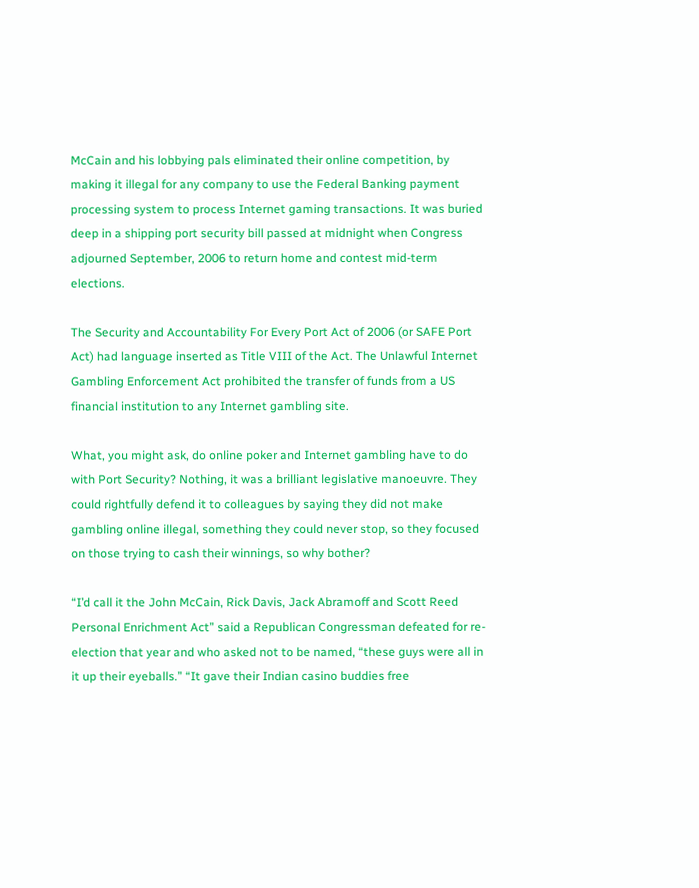McCain and his lobbying pals eliminated their online competition, by making it illegal for any company to use the Federal Banking payment processing system to process Internet gaming transactions. It was buried deep in a shipping port security bill passed at midnight when Congress adjourned September, 2006 to return home and contest mid-term elections.

The Security and Accountability For Every Port Act of 2006 (or SAFE Port Act) had language inserted as Title VIII of the Act. The Unlawful Internet Gambling Enforcement Act prohibited the transfer of funds from a US financial institution to any Internet gambling site.

What, you might ask, do online poker and Internet gambling have to do with Port Security? Nothing, it was a brilliant legislative manoeuvre. They could rightfully defend it to colleagues by saying they did not make gambling online illegal, something they could never stop, so they focused on those trying to cash their winnings, so why bother?

“I’d call it the John McCain, Rick Davis, Jack Abramoff and Scott Reed Personal Enrichment Act” said a Republican Congressman defeated for re-election that year and who asked not to be named, “these guys were all in it up their eyeballs.” “It gave their Indian casino buddies free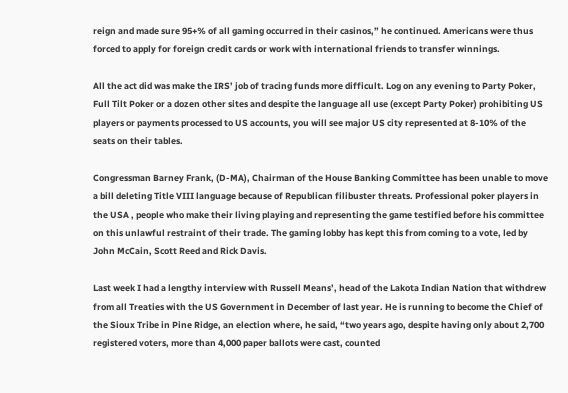reign and made sure 95+% of all gaming occurred in their casinos,” he continued. Americans were thus forced to apply for foreign credit cards or work with international friends to transfer winnings.

All the act did was make the IRS’ job of tracing funds more difficult. Log on any evening to Party Poker, Full Tilt Poker or a dozen other sites and despite the language all use (except Party Poker) prohibiting US players or payments processed to US accounts, you will see major US city represented at 8-10% of the seats on their tables.

Congressman Barney Frank, (D-MA), Chairman of the House Banking Committee has been unable to move a bill deleting Title VIII language because of Republican filibuster threats. Professional poker players in the USA , people who make their living playing and representing the game testified before his committee on this unlawful restraint of their trade. The gaming lobby has kept this from coming to a vote, led by John McCain, Scott Reed and Rick Davis.

Last week I had a lengthy interview with Russell Means’, head of the Lakota Indian Nation that withdrew from all Treaties with the US Government in December of last year. He is running to become the Chief of the Sioux Tribe in Pine Ridge, an election where, he said, “two years ago, despite having only about 2,700 registered voters, more than 4,000 paper ballots were cast, counted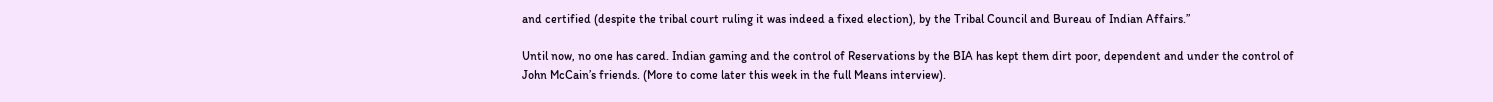and certified (despite the tribal court ruling it was indeed a fixed election), by the Tribal Council and Bureau of Indian Affairs.”

Until now, no one has cared. Indian gaming and the control of Reservations by the BIA has kept them dirt poor, dependent and under the control of John McCain’s friends. (More to come later this week in the full Means interview).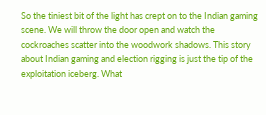So the tiniest bit of the light has crept on to the Indian gaming scene. We will throw the door open and watch the cockroaches scatter into the woodwork shadows. This story about Indian gaming and election rigging is just the tip of the exploitation iceberg. What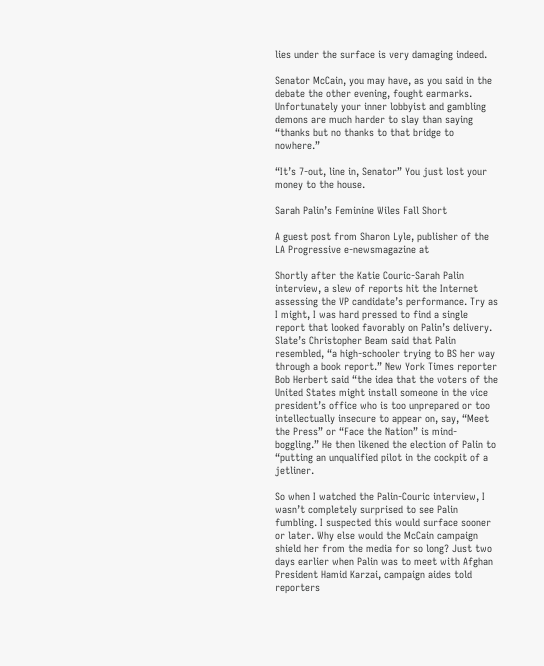lies under the surface is very damaging indeed.

Senator McCain, you may have, as you said in the debate the other evening, fought earmarks. Unfortunately your inner lobbyist and gambling demons are much harder to slay than saying “thanks but no thanks to that bridge to nowhere.”

“It’s 7-out, line in, Senator” You just lost your money to the house.

Sarah Palin’s Feminine Wiles Fall Short

A guest post from Sharon Lyle, publisher of the LA Progressive e-newsmagazine at

Shortly after the Katie Couric-Sarah Palin interview, a slew of reports hit the Internet assessing the VP candidate’s performance. Try as I might, I was hard pressed to find a single report that looked favorably on Palin’s delivery. Slate’s Christopher Beam said that Palin resembled, “a high-schooler trying to BS her way through a book report.” New York Times reporter Bob Herbert said “the idea that the voters of the United States might install someone in the vice president’s office who is too unprepared or too intellectually insecure to appear on, say, “Meet the Press” or “Face the Nation” is mind-boggling.” He then likened the election of Palin to “putting an unqualified pilot in the cockpit of a jetliner.

So when I watched the Palin-Couric interview, I wasn’t completely surprised to see Palin fumbling. I suspected this would surface sooner or later. Why else would the McCain campaign shield her from the media for so long? Just two days earlier when Palin was to meet with Afghan President Hamid Karzai, campaign aides told reporters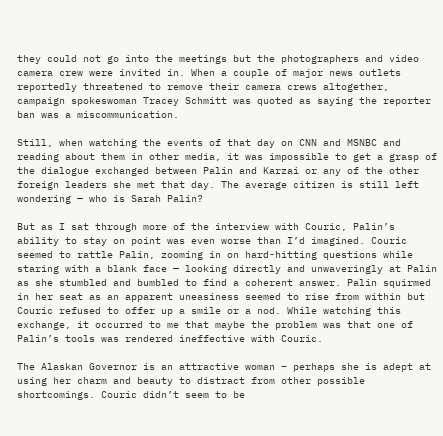they could not go into the meetings but the photographers and video camera crew were invited in. When a couple of major news outlets reportedly threatened to remove their camera crews altogether, campaign spokeswoman Tracey Schmitt was quoted as saying the reporter ban was a miscommunication.

Still, when watching the events of that day on CNN and MSNBC and reading about them in other media, it was impossible to get a grasp of the dialogue exchanged between Palin and Karzai or any of the other foreign leaders she met that day. The average citizen is still left wondering — who is Sarah Palin?

But as I sat through more of the interview with Couric, Palin’s ability to stay on point was even worse than I’d imagined. Couric seemed to rattle Palin, zooming in on hard-hitting questions while staring with a blank face — looking directly and unwaveringly at Palin as she stumbled and bumbled to find a coherent answer. Palin squirmed in her seat as an apparent uneasiness seemed to rise from within but Couric refused to offer up a smile or a nod. While watching this exchange, it occurred to me that maybe the problem was that one of Palin’s tools was rendered ineffective with Couric.

The Alaskan Governor is an attractive woman – perhaps she is adept at using her charm and beauty to distract from other possible shortcomings. Couric didn’t seem to be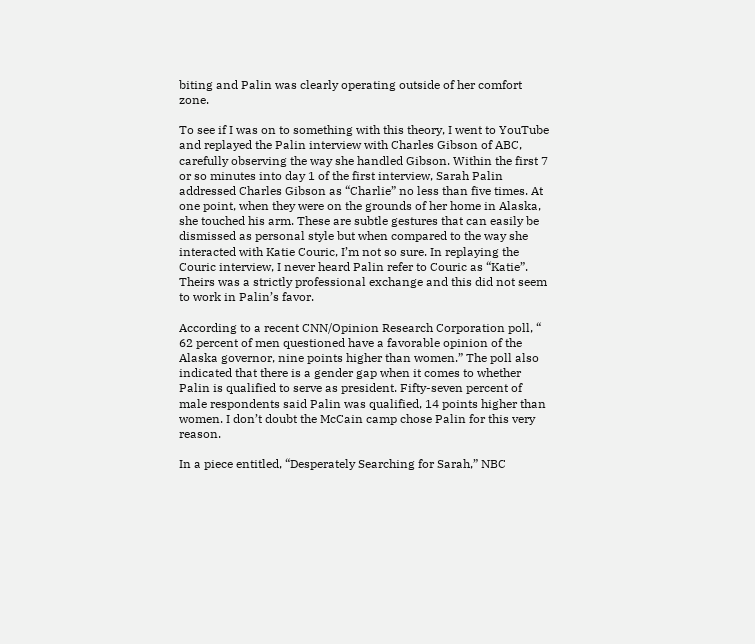biting and Palin was clearly operating outside of her comfort zone.

To see if I was on to something with this theory, I went to YouTube and replayed the Palin interview with Charles Gibson of ABC, carefully observing the way she handled Gibson. Within the first 7 or so minutes into day 1 of the first interview, Sarah Palin addressed Charles Gibson as “Charlie” no less than five times. At one point, when they were on the grounds of her home in Alaska, she touched his arm. These are subtle gestures that can easily be dismissed as personal style but when compared to the way she interacted with Katie Couric, I’m not so sure. In replaying the Couric interview, I never heard Palin refer to Couric as “Katie”. Theirs was a strictly professional exchange and this did not seem to work in Palin’s favor.

According to a recent CNN/Opinion Research Corporation poll, “ 62 percent of men questioned have a favorable opinion of the Alaska governor, nine points higher than women.” The poll also indicated that there is a gender gap when it comes to whether Palin is qualified to serve as president. Fifty-seven percent of male respondents said Palin was qualified, 14 points higher than women. I don’t doubt the McCain camp chose Palin for this very reason.

In a piece entitled, “Desperately Searching for Sarah,” NBC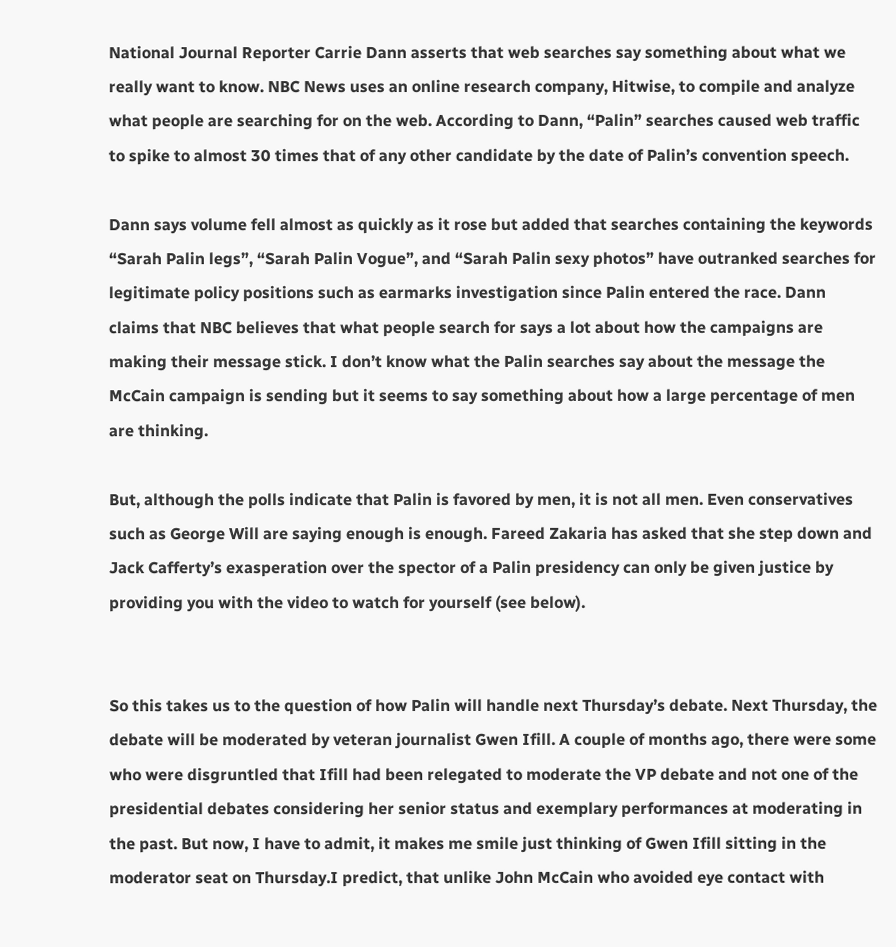National Journal Reporter Carrie Dann asserts that web searches say something about what we really want to know. NBC News uses an online research company, Hitwise, to compile and analyze what people are searching for on the web. According to Dann, “Palin” searches caused web traffic to spike to almost 30 times that of any other candidate by the date of Palin’s convention speech.

Dann says volume fell almost as quickly as it rose but added that searches containing the keywords “Sarah Palin legs”, “Sarah Palin Vogue”, and “Sarah Palin sexy photos” have outranked searches for legitimate policy positions such as earmarks investigation since Palin entered the race. Dann claims that NBC believes that what people search for says a lot about how the campaigns are making their message stick. I don’t know what the Palin searches say about the message the McCain campaign is sending but it seems to say something about how a large percentage of men are thinking.

But, although the polls indicate that Palin is favored by men, it is not all men. Even conservatives such as George Will are saying enough is enough. Fareed Zakaria has asked that she step down and Jack Cafferty’s exasperation over the spector of a Palin presidency can only be given justice by providing you with the video to watch for yourself (see below).


So this takes us to the question of how Palin will handle next Thursday’s debate. Next Thursday, the debate will be moderated by veteran journalist Gwen Ifill. A couple of months ago, there were some who were disgruntled that Ifill had been relegated to moderate the VP debate and not one of the presidential debates considering her senior status and exemplary performances at moderating in the past. But now, I have to admit, it makes me smile just thinking of Gwen Ifill sitting in the moderator seat on Thursday.I predict, that unlike John McCain who avoided eye contact with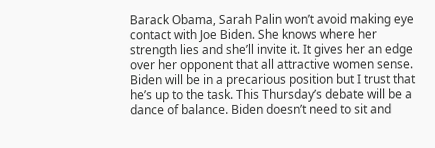Barack Obama, Sarah Palin won’t avoid making eye contact with Joe Biden. She knows where her strength lies and she’ll invite it. It gives her an edge over her opponent that all attractive women sense. Biden will be in a precarious position but I trust that he’s up to the task. This Thursday’s debate will be a dance of balance. Biden doesn’t need to sit and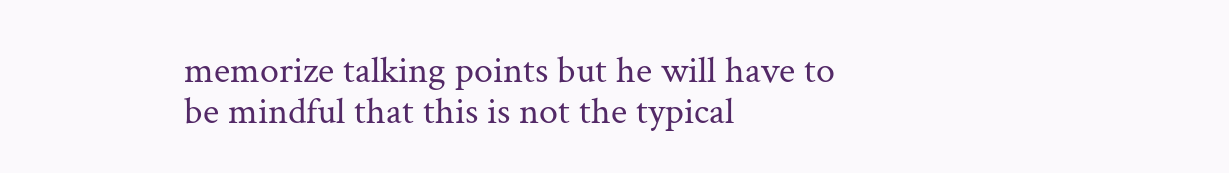memorize talking points but he will have to be mindful that this is not the typical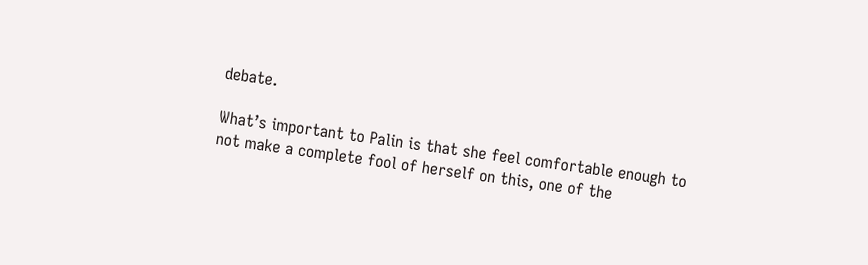debate.

What’s important to Palin is that she feel comfortable enough to not make a complete fool of herself on this, one of the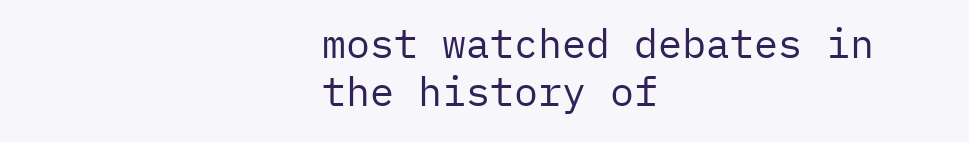most watched debates in the history of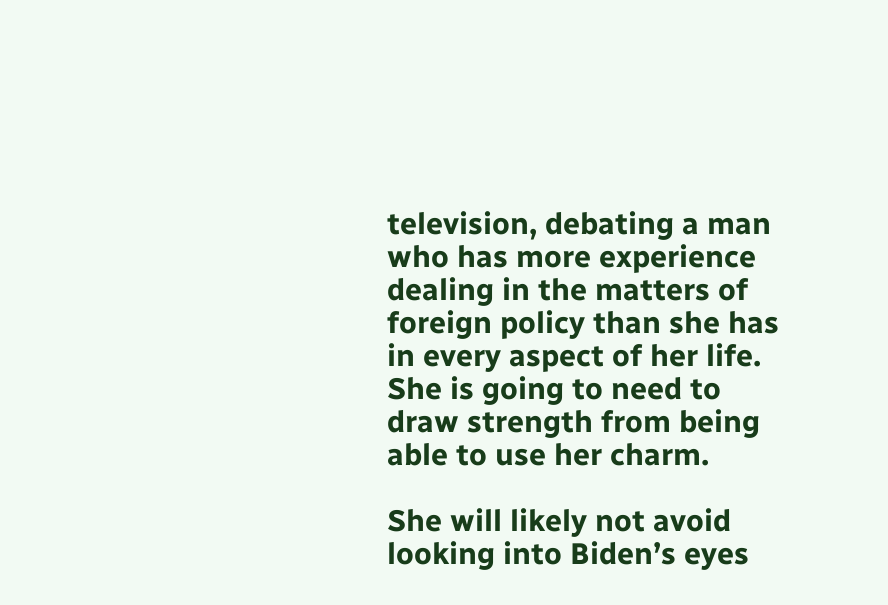television, debating a man who has more experience dealing in the matters of foreign policy than she has in every aspect of her life. She is going to need to draw strength from being able to use her charm.

She will likely not avoid looking into Biden’s eyes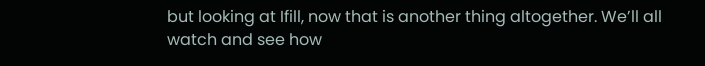but looking at Ifill, now that is another thing altogether. We’ll all watch and see how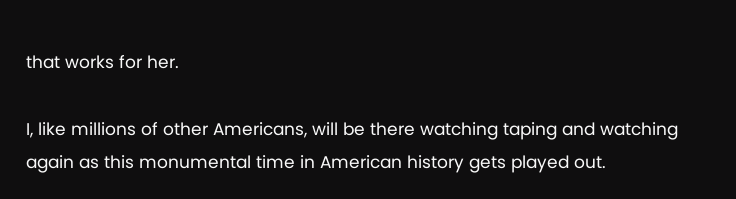that works for her.

I, like millions of other Americans, will be there watching taping and watching again as this monumental time in American history gets played out.